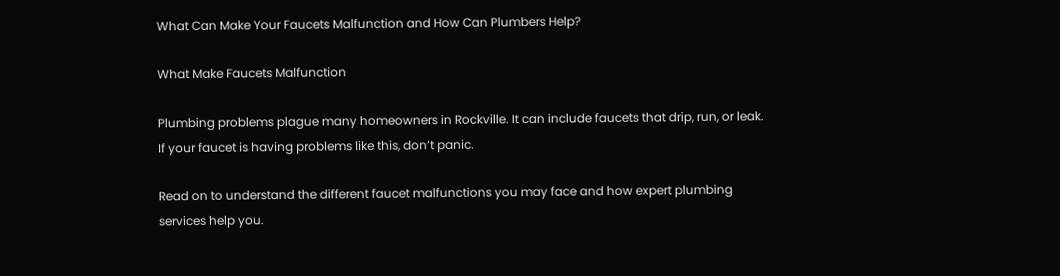What Can Make Your Faucets Malfunction and How Can Plumbers Help?

What Make Faucets Malfunction

Plumbing problems plague many homeowners in Rockville. It can include faucets that drip, run, or leak. If your faucet is having problems like this, don’t panic.

Read on to understand the different faucet malfunctions you may face and how expert plumbing services help you.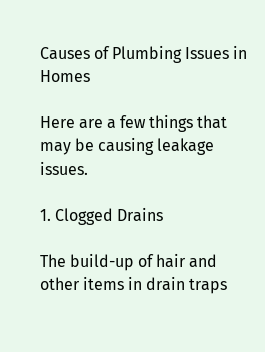Causes of Plumbing Issues in Homes

Here are a few things that may be causing leakage issues.

1. Clogged Drains

The build-up of hair and other items in drain traps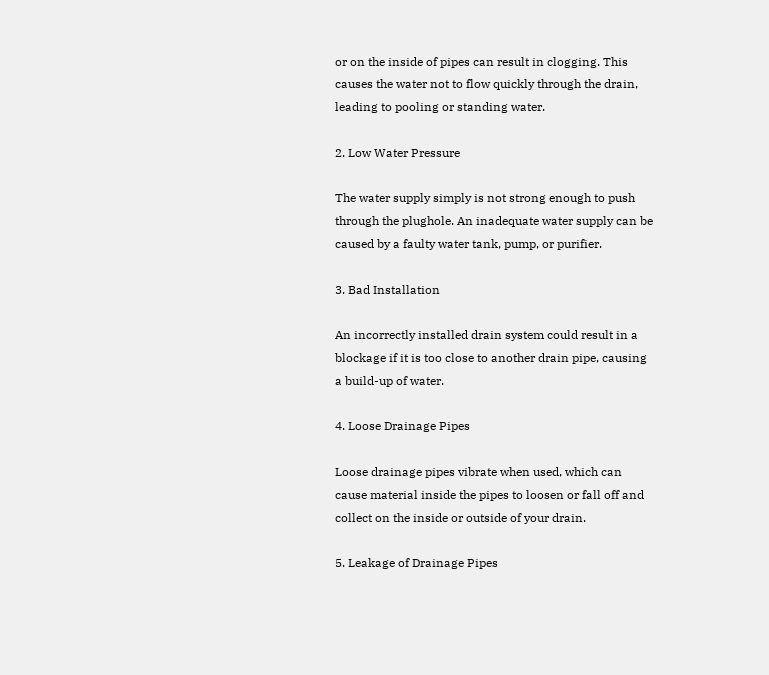or on the inside of pipes can result in clogging. This causes the water not to flow quickly through the drain, leading to pooling or standing water.

2. Low Water Pressure

The water supply simply is not strong enough to push through the plughole. An inadequate water supply can be caused by a faulty water tank, pump, or purifier.

3. Bad Installation

An incorrectly installed drain system could result in a blockage if it is too close to another drain pipe, causing a build-up of water.

4. Loose Drainage Pipes

Loose drainage pipes vibrate when used, which can cause material inside the pipes to loosen or fall off and collect on the inside or outside of your drain.

5. Leakage of Drainage Pipes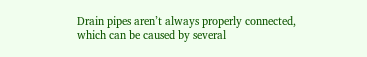Drain pipes aren’t always properly connected, which can be caused by several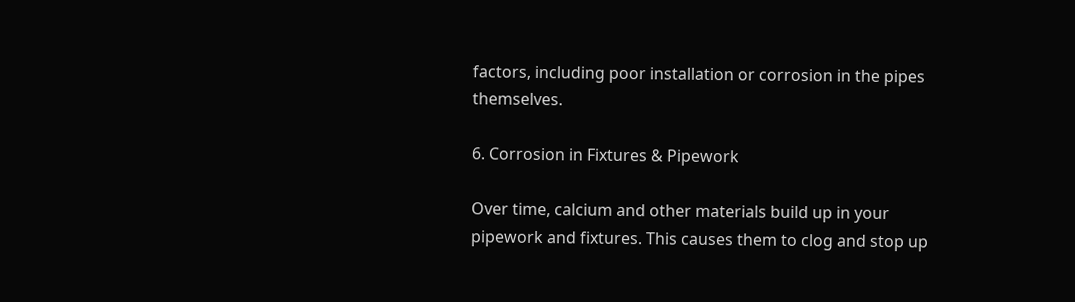factors, including poor installation or corrosion in the pipes themselves.

6. Corrosion in Fixtures & Pipework

Over time, calcium and other materials build up in your pipework and fixtures. This causes them to clog and stop up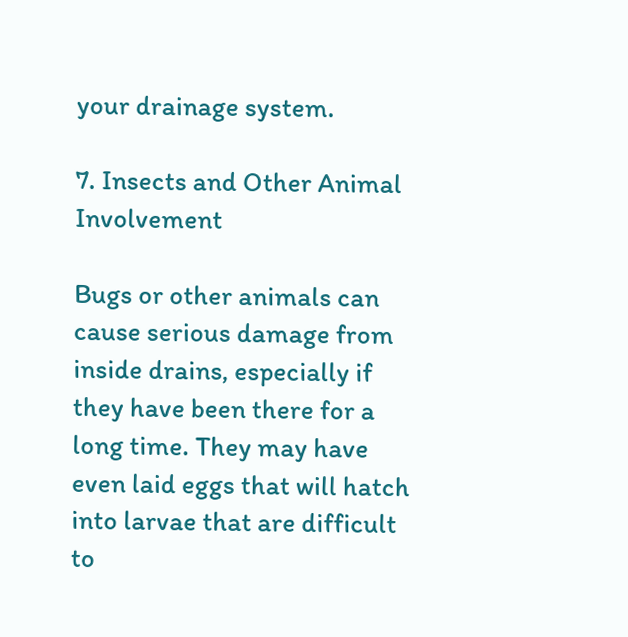your drainage system.

7. Insects and Other Animal Involvement

Bugs or other animals can cause serious damage from inside drains, especially if they have been there for a long time. They may have even laid eggs that will hatch into larvae that are difficult to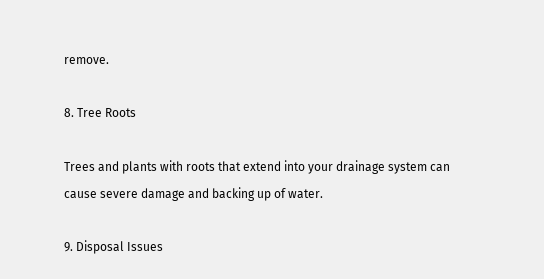remove.

8. Tree Roots

Trees and plants with roots that extend into your drainage system can cause severe damage and backing up of water.

9. Disposal Issues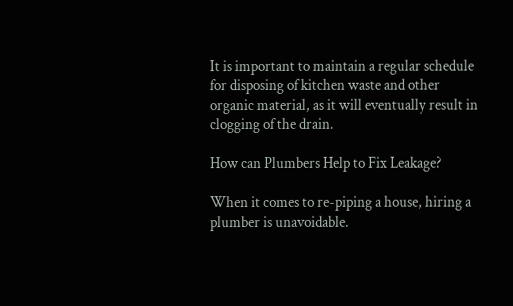It is important to maintain a regular schedule for disposing of kitchen waste and other organic material, as it will eventually result in clogging of the drain.

How can Plumbers Help to Fix Leakage?

When it comes to re-piping a house, hiring a plumber is unavoidable.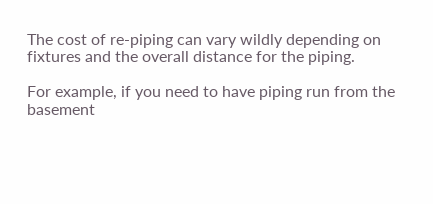The cost of re-piping can vary wildly depending on fixtures and the overall distance for the piping.

For example, if you need to have piping run from the basement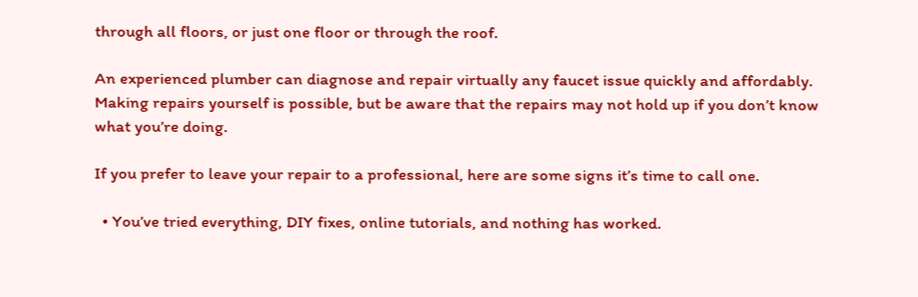through all floors, or just one floor or through the roof.

An experienced plumber can diagnose and repair virtually any faucet issue quickly and affordably. Making repairs yourself is possible, but be aware that the repairs may not hold up if you don’t know what you’re doing.

If you prefer to leave your repair to a professional, here are some signs it’s time to call one.

  • You’ve tried everything, DIY fixes, online tutorials, and nothing has worked.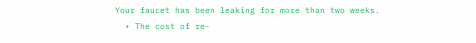Your faucet has been leaking for more than two weeks.
  • The cost of re-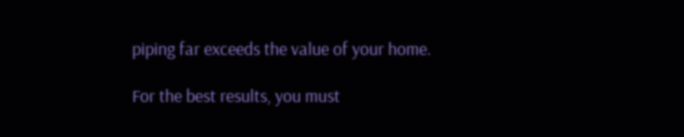piping far exceeds the value of your home.

For the best results, you must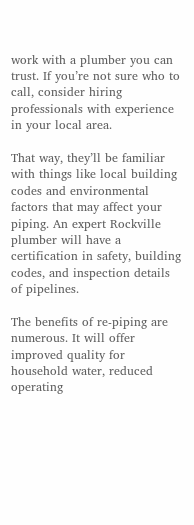work with a plumber you can trust. If you’re not sure who to call, consider hiring professionals with experience in your local area.

That way, they’ll be familiar with things like local building codes and environmental factors that may affect your piping. An expert Rockville plumber will have a certification in safety, building codes, and inspection details of pipelines.

The benefits of re-piping are numerous. It will offer improved quality for household water, reduced operating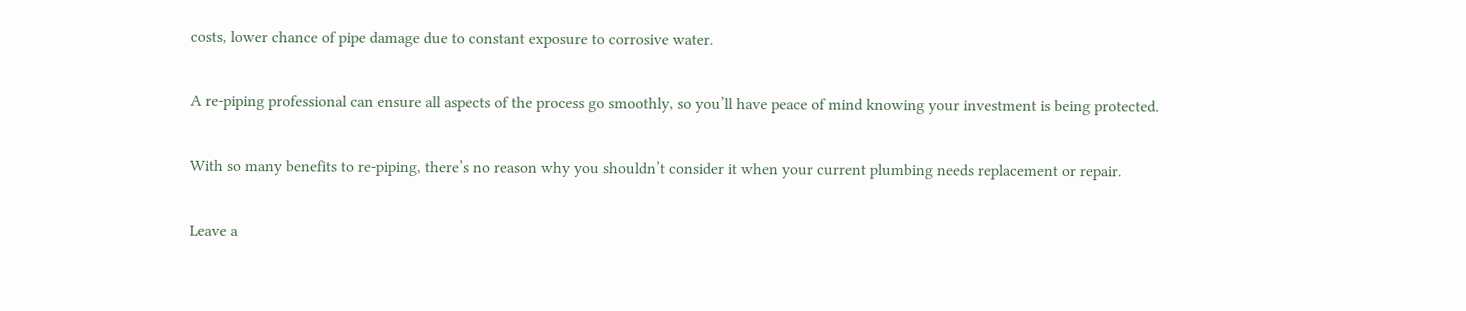costs, lower chance of pipe damage due to constant exposure to corrosive water.

A re-piping professional can ensure all aspects of the process go smoothly, so you’ll have peace of mind knowing your investment is being protected.

With so many benefits to re-piping, there’s no reason why you shouldn’t consider it when your current plumbing needs replacement or repair.

Leave a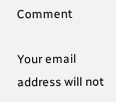Comment

Your email address will not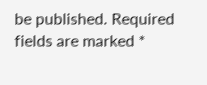be published. Required fields are marked *